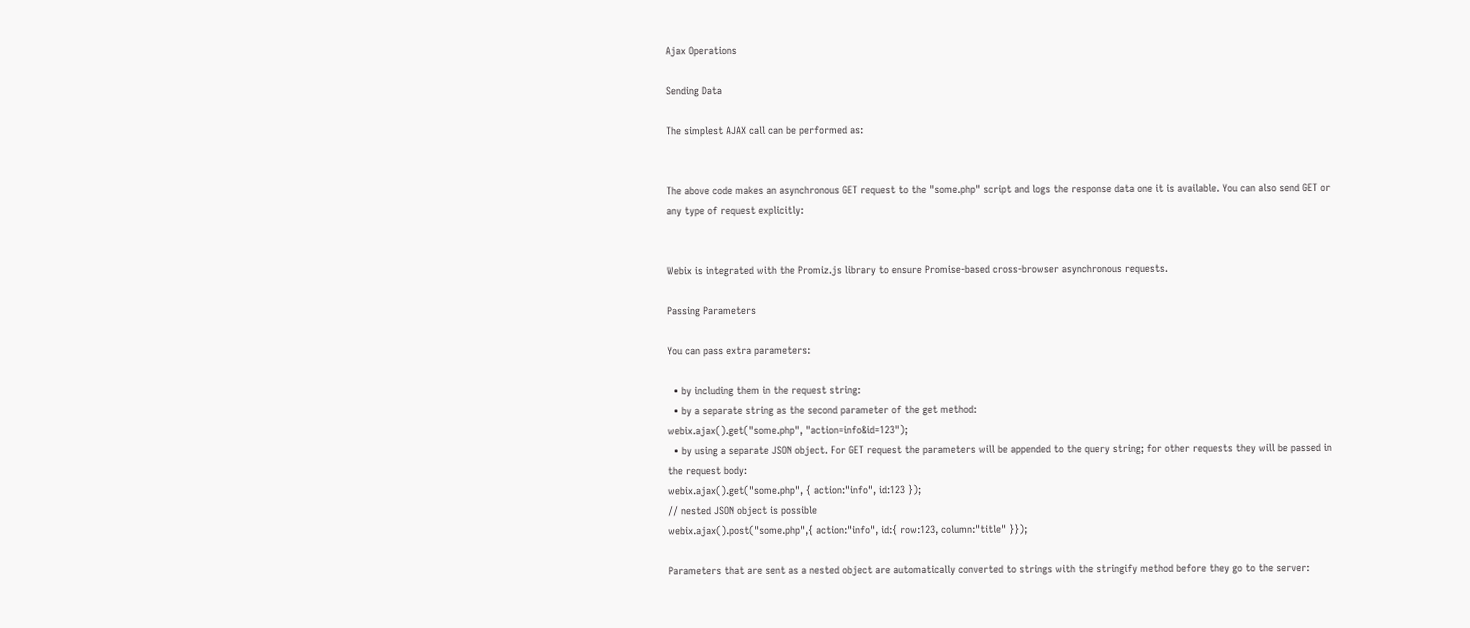Ajax Operations

Sending Data

The simplest AJAX call can be performed as:


The above code makes an asynchronous GET request to the "some.php" script and logs the response data one it is available. You can also send GET or any type of request explicitly:


Webix is integrated with the Promiz.js library to ensure Promise-based cross-browser asynchronous requests.

Passing Parameters

You can pass extra parameters:

  • by including them in the request string:
  • by a separate string as the second parameter of the get method:
webix.ajax().get("some.php", "action=info&id=123");
  • by using a separate JSON object. For GET request the parameters will be appended to the query string; for other requests they will be passed in the request body:
webix.ajax().get("some.php", { action:"info", id:123 });
// nested JSON object is possible
webix.ajax().post("some.php",{ action:"info", id:{ row:123, column:"title" }});

Parameters that are sent as a nested object are automatically converted to strings with the stringify method before they go to the server: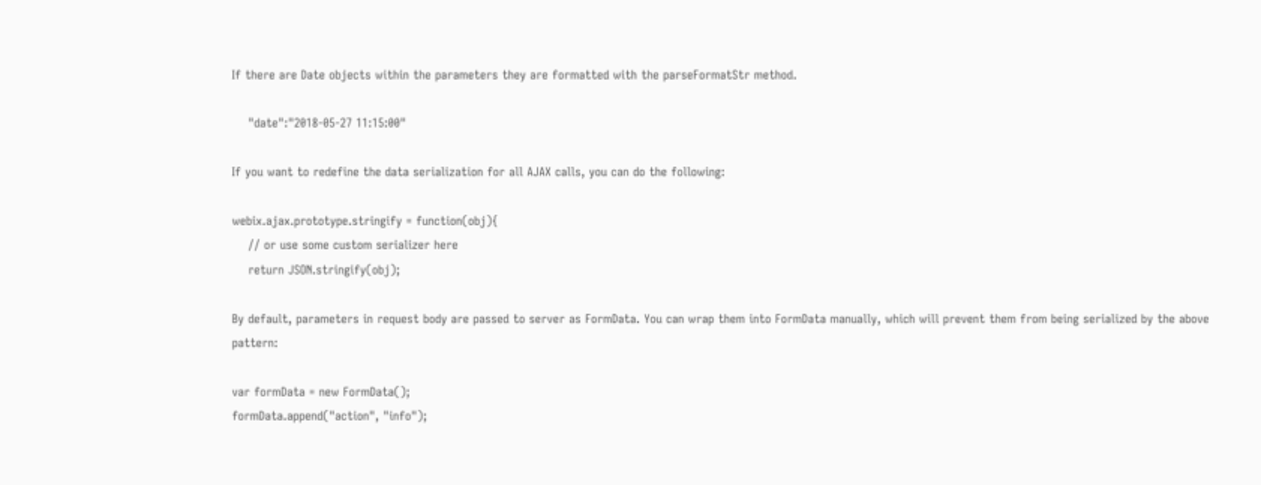If there are Date objects within the parameters they are formatted with the parseFormatStr method.

    "date":"2018-05-27 11:15:00"

If you want to redefine the data serialization for all AJAX calls, you can do the following:

webix.ajax.prototype.stringify = function(obj){
    // or use some custom serializer here
    return JSON.stringify(obj);

By default, parameters in request body are passed to server as FormData. You can wrap them into FormData manually, which will prevent them from being serialized by the above pattern:

var formData = new FormData();
formData.append("action", "info");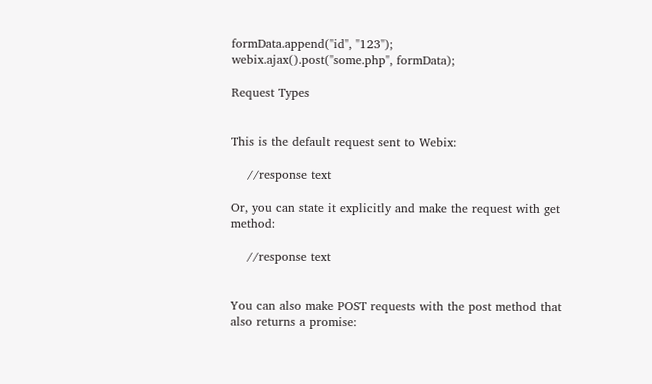formData.append("id", "123");
webix.ajax().post("some.php", formData);

Request Types


This is the default request sent to Webix:

    //response text

Or, you can state it explicitly and make the request with get method:

    //response text


You can also make POST requests with the post method that also returns a promise: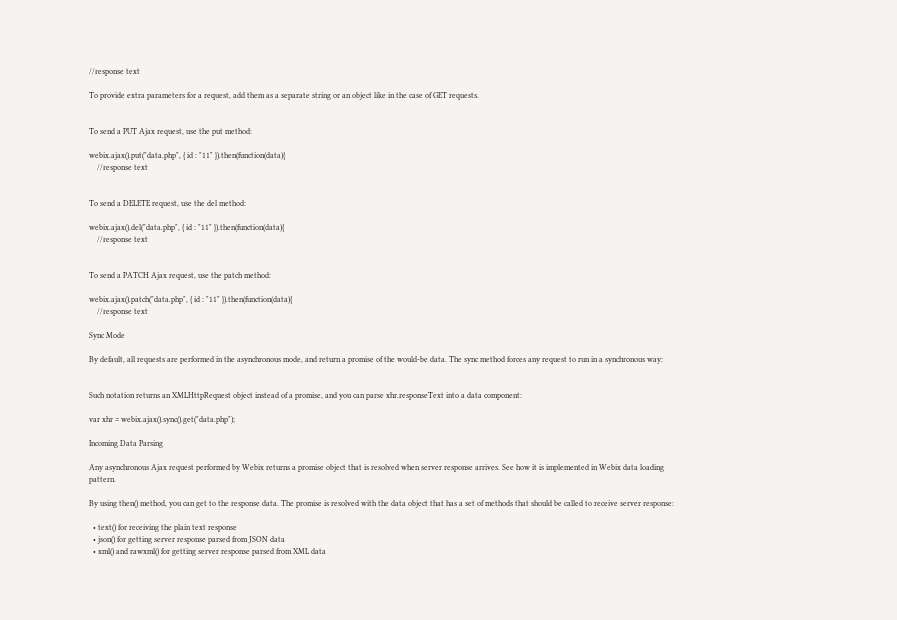//response text

To provide extra parameters for a request, add them as a separate string or an object like in the case of GET requests.


To send a PUT Ajax request, use the put method:

webix.ajax().put("data.php", { id : "11" }).then(function(data){
    //response text


To send a DELETE request, use the del method:

webix.ajax().del("data.php", { id : "11" }).then(function(data){
    //response text


To send a PATCH Ajax request, use the patch method:

webix.ajax().patch("data.php", { id : "11" }).then(function(data){
    //response text

Sync Mode

By default, all requests are performed in the asynchronous mode, and return a promise of the would-be data. The sync method forces any request to run in a synchronous way:


Such notation returns an XMLHttpRequest object instead of a promise, and you can parse xhr.responseText into a data component:

var xhr = webix.ajax().sync().get("data.php");

Incoming Data Parsing

Any asynchronous Ajax request performed by Webix returns a promise object that is resolved when server response arrives. See how it is implemented in Webix data loading pattern.

By using then() method, you can get to the response data. The promise is resolved with the data object that has a set of methods that should be called to receive server response:

  • text() for receiving the plain text response
  • json() for getting server response parsed from JSON data
  • xml() and rawxml() for getting server response parsed from XML data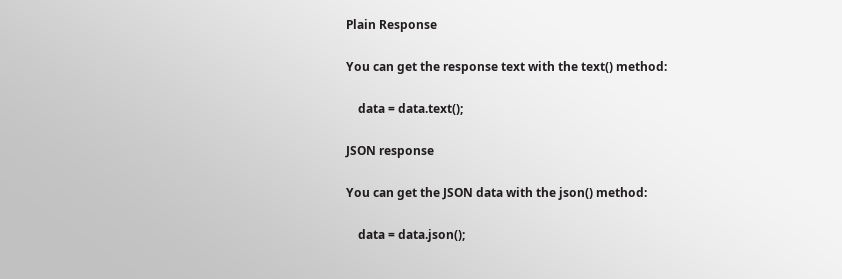Plain Response

You can get the response text with the text() method:

    data = data.text();

JSON response

You can get the JSON data with the json() method:

    data = data.json();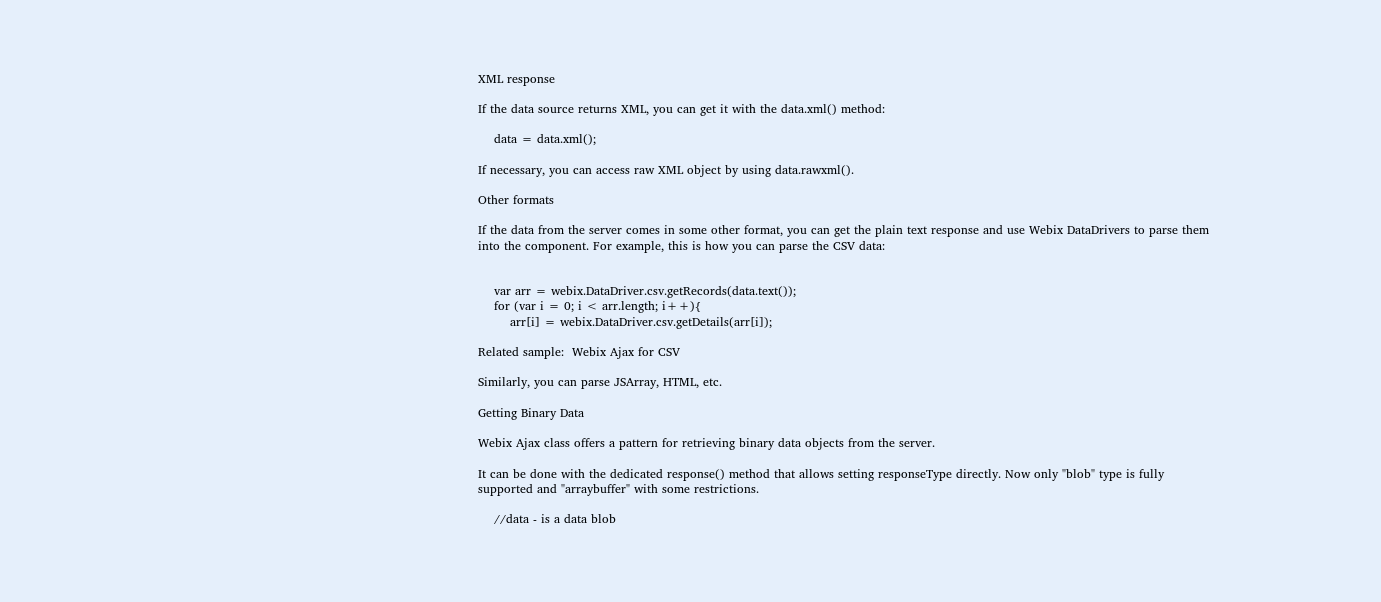XML response

If the data source returns XML, you can get it with the data.xml() method:

    data = data.xml();

If necessary, you can access raw XML object by using data.rawxml().

Other formats

If the data from the server comes in some other format, you can get the plain text response and use Webix DataDrivers to parse them into the component. For example, this is how you can parse the CSV data:


    var arr = webix.DataDriver.csv.getRecords(data.text());
    for (var i = 0; i < arr.length; i++){
        arr[i] = webix.DataDriver.csv.getDetails(arr[i]);

Related sample:  Webix Ajax for CSV

Similarly, you can parse JSArray, HTML, etc.

Getting Binary Data

Webix Ajax class offers a pattern for retrieving binary data objects from the server.

It can be done with the dedicated response() method that allows setting responseType directly. Now only "blob" type is fully supported and "arraybuffer" with some restrictions.

    //data - is a data blob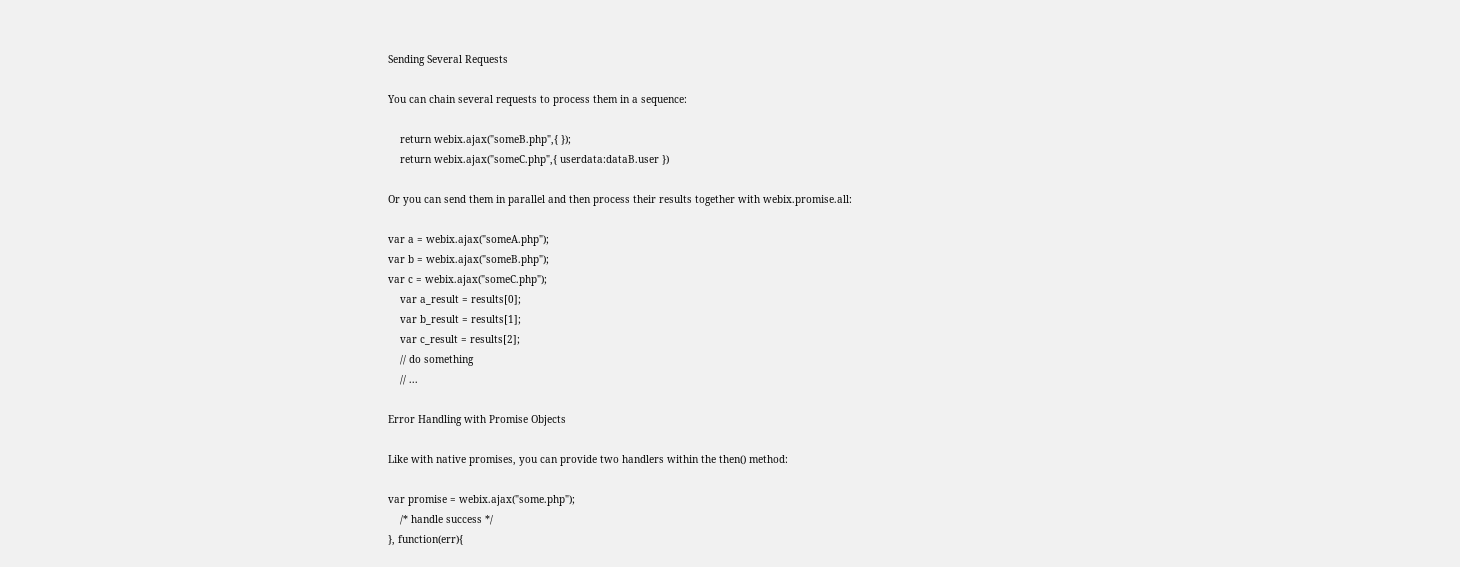Sending Several Requests

You can chain several requests to process them in a sequence:

    return webix.ajax("someB.php",{ });
    return webix.ajax("someC.php",{ userdata:dataB.user })

Or you can send them in parallel and then process their results together with webix.promise.all:

var a = webix.ajax("someA.php");
var b = webix.ajax("someB.php");
var c = webix.ajax("someC.php");
    var a_result = results[0];
    var b_result = results[1];
    var c_result = results[2];
    // do something
    // ...

Error Handling with Promise Objects

Like with native promises, you can provide two handlers within the then() method:

var promise = webix.ajax("some.php");
    /* handle success */
}, function(err){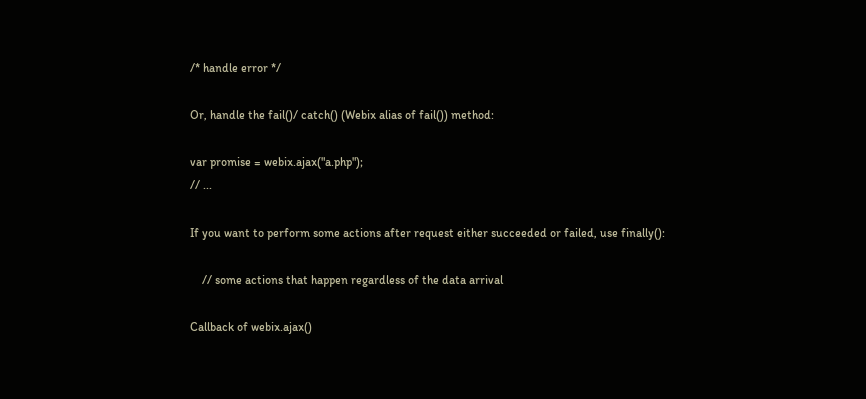/* handle error */

Or, handle the fail()/ catch() (Webix alias of fail()) method:

var promise = webix.ajax("a.php");
// ...

If you want to perform some actions after request either succeeded or failed, use finally():

    // some actions that happen regardless of the data arrival

Callback of webix.ajax()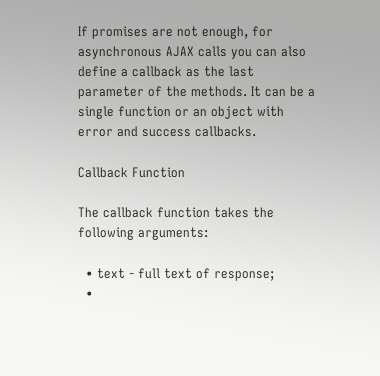If promises are not enough, for asynchronous AJAX calls you can also define a callback as the last parameter of the methods. It can be a single function or an object with error and success callbacks.

Callback Function

The callback function takes the following arguments:

  • text - full text of response;
  •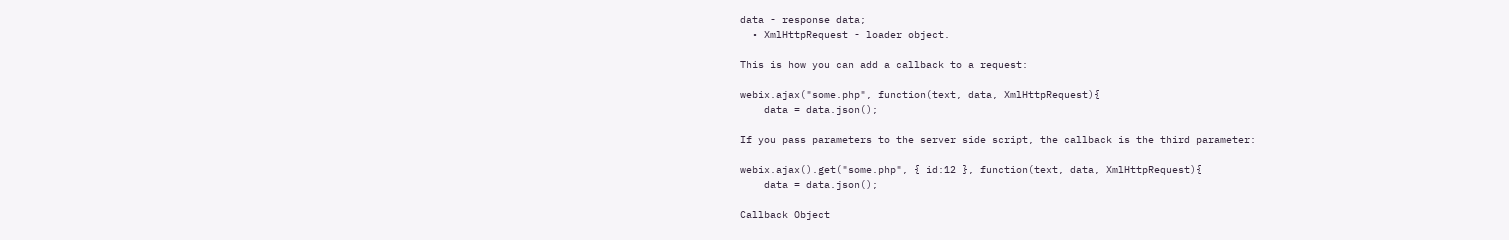data - response data;
  • XmlHttpRequest - loader object.

This is how you can add a callback to a request:

webix.ajax("some.php", function(text, data, XmlHttpRequest){
    data = data.json();

If you pass parameters to the server side script, the callback is the third parameter:

webix.ajax().get("some.php", { id:12 }, function(text, data, XmlHttpRequest){
    data = data.json();

Callback Object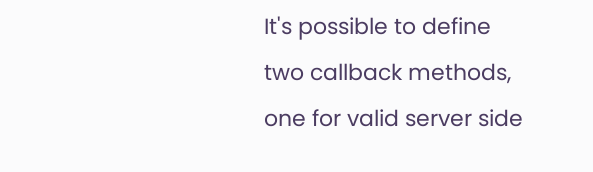It's possible to define two callback methods, one for valid server side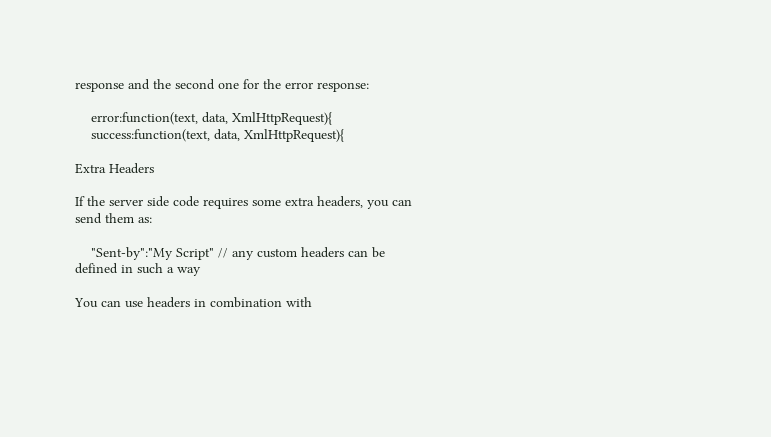response and the second one for the error response:

    error:function(text, data, XmlHttpRequest){
    success:function(text, data, XmlHttpRequest){

Extra Headers

If the server side code requires some extra headers, you can send them as:

    "Sent-by":"My Script" // any custom headers can be defined in such a way

You can use headers in combination with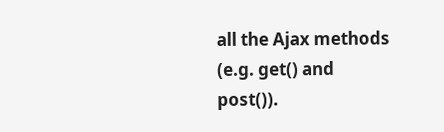all the Ajax methods (e.g. get() and post()).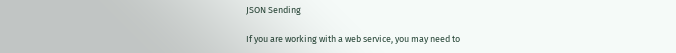JSON Sending

If you are working with a web service, you may need to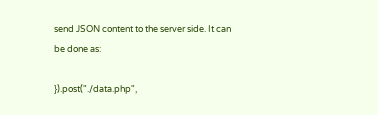send JSON content to the server side. It can be done as:

}).post("./data.php",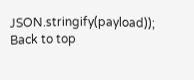JSON.stringify(payload));
Back to top